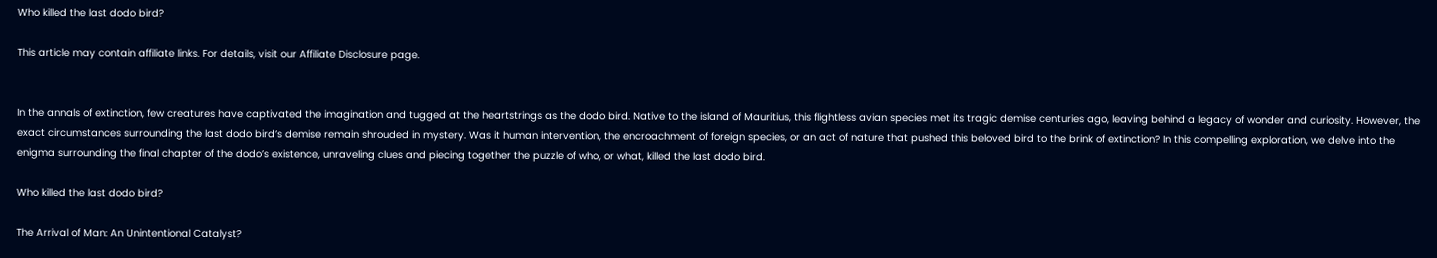Who killed the last dodo bird?

This article may contain affiliate links. For details, visit our Affiliate Disclosure page.


In the annals of extinction, few creatures have captivated the imagination and tugged at the heartstrings as the dodo bird. Native to the island of Mauritius, this flightless avian species met its tragic demise centuries ago, leaving behind a legacy of wonder and curiosity. However, the exact circumstances surrounding the last dodo bird’s demise remain shrouded in mystery. Was it human intervention, the encroachment of foreign species, or an act of nature that pushed this beloved bird to the brink of extinction? In this compelling exploration, we delve into the enigma surrounding the final chapter of the dodo’s existence, unraveling clues and piecing together the puzzle of who, or what, killed the last dodo bird.

Who killed the last dodo bird?

The Arrival of Man: An Unintentional Catalyst?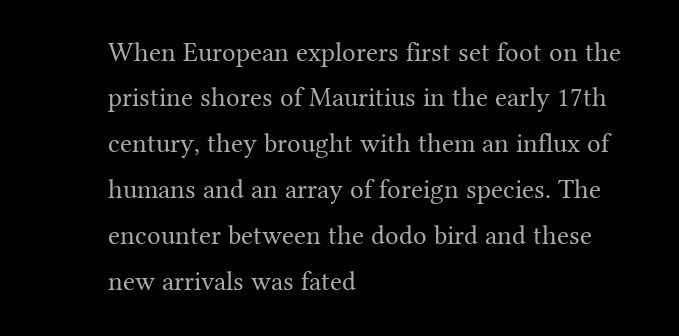When European explorers first set foot on the pristine shores of Mauritius in the early 17th century, they brought with them an influx of humans and an array of foreign species. The encounter between the dodo bird and these new arrivals was fated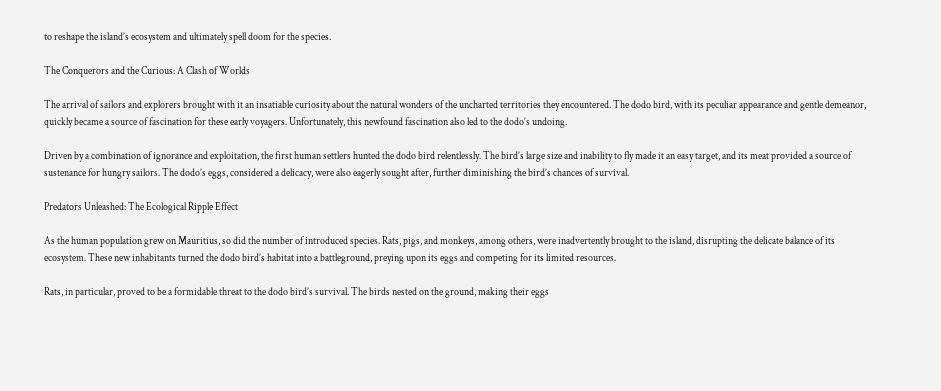to reshape the island’s ecosystem and ultimately spell doom for the species.

The Conquerors and the Curious: A Clash of Worlds

The arrival of sailors and explorers brought with it an insatiable curiosity about the natural wonders of the uncharted territories they encountered. The dodo bird, with its peculiar appearance and gentle demeanor, quickly became a source of fascination for these early voyagers. Unfortunately, this newfound fascination also led to the dodo’s undoing.

Driven by a combination of ignorance and exploitation, the first human settlers hunted the dodo bird relentlessly. The bird’s large size and inability to fly made it an easy target, and its meat provided a source of sustenance for hungry sailors. The dodo’s eggs, considered a delicacy, were also eagerly sought after, further diminishing the bird’s chances of survival.

Predators Unleashed: The Ecological Ripple Effect

As the human population grew on Mauritius, so did the number of introduced species. Rats, pigs, and monkeys, among others, were inadvertently brought to the island, disrupting the delicate balance of its ecosystem. These new inhabitants turned the dodo bird’s habitat into a battleground, preying upon its eggs and competing for its limited resources.

Rats, in particular, proved to be a formidable threat to the dodo bird’s survival. The birds nested on the ground, making their eggs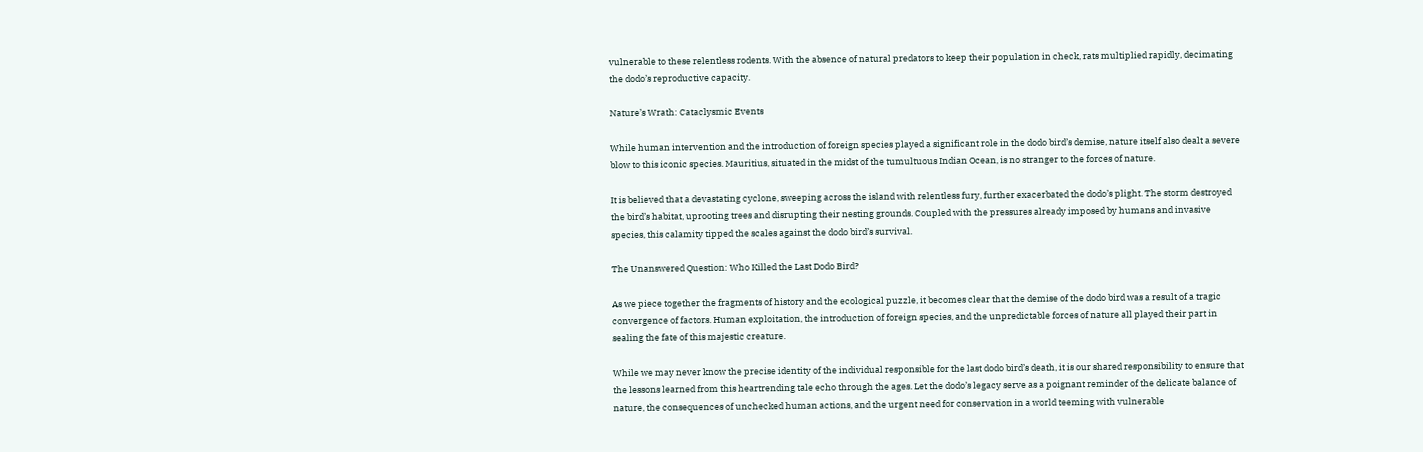vulnerable to these relentless rodents. With the absence of natural predators to keep their population in check, rats multiplied rapidly, decimating the dodo’s reproductive capacity.

Nature’s Wrath: Cataclysmic Events

While human intervention and the introduction of foreign species played a significant role in the dodo bird’s demise, nature itself also dealt a severe blow to this iconic species. Mauritius, situated in the midst of the tumultuous Indian Ocean, is no stranger to the forces of nature.

It is believed that a devastating cyclone, sweeping across the island with relentless fury, further exacerbated the dodo’s plight. The storm destroyed the bird’s habitat, uprooting trees and disrupting their nesting grounds. Coupled with the pressures already imposed by humans and invasive species, this calamity tipped the scales against the dodo bird’s survival.

The Unanswered Question: Who Killed the Last Dodo Bird?

As we piece together the fragments of history and the ecological puzzle, it becomes clear that the demise of the dodo bird was a result of a tragic convergence of factors. Human exploitation, the introduction of foreign species, and the unpredictable forces of nature all played their part in sealing the fate of this majestic creature.

While we may never know the precise identity of the individual responsible for the last dodo bird’s death, it is our shared responsibility to ensure that the lessons learned from this heartrending tale echo through the ages. Let the dodo’s legacy serve as a poignant reminder of the delicate balance of nature, the consequences of unchecked human actions, and the urgent need for conservation in a world teeming with vulnerable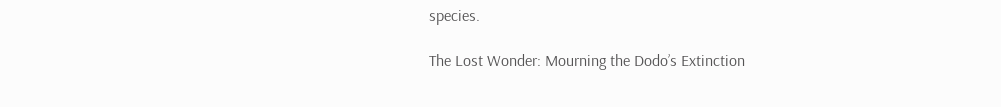species.

The Lost Wonder: Mourning the Dodo’s Extinction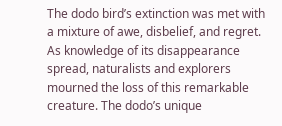The dodo bird’s extinction was met with a mixture of awe, disbelief, and regret. As knowledge of its disappearance spread, naturalists and explorers mourned the loss of this remarkable creature. The dodo’s unique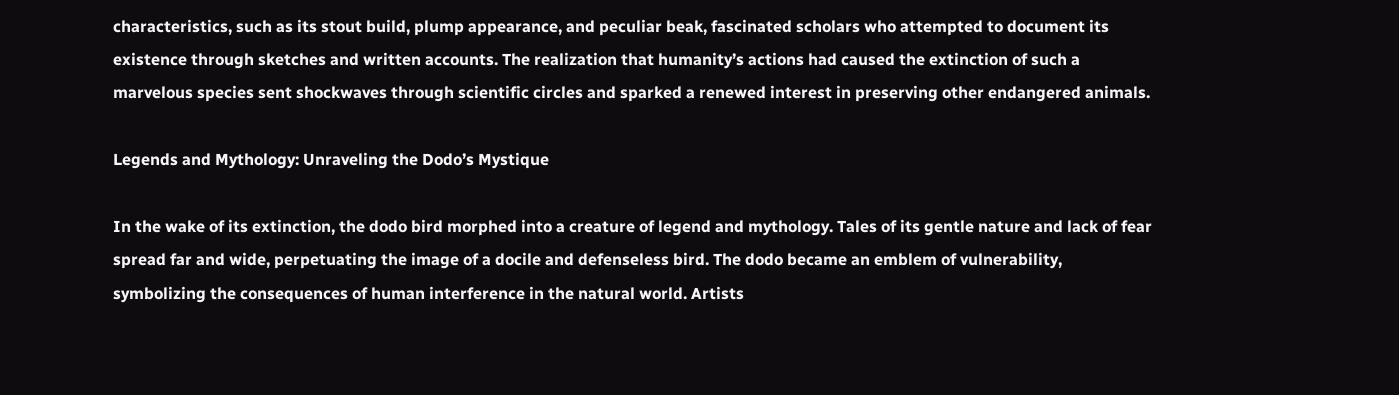characteristics, such as its stout build, plump appearance, and peculiar beak, fascinated scholars who attempted to document its existence through sketches and written accounts. The realization that humanity’s actions had caused the extinction of such a marvelous species sent shockwaves through scientific circles and sparked a renewed interest in preserving other endangered animals.

Legends and Mythology: Unraveling the Dodo’s Mystique

In the wake of its extinction, the dodo bird morphed into a creature of legend and mythology. Tales of its gentle nature and lack of fear spread far and wide, perpetuating the image of a docile and defenseless bird. The dodo became an emblem of vulnerability, symbolizing the consequences of human interference in the natural world. Artists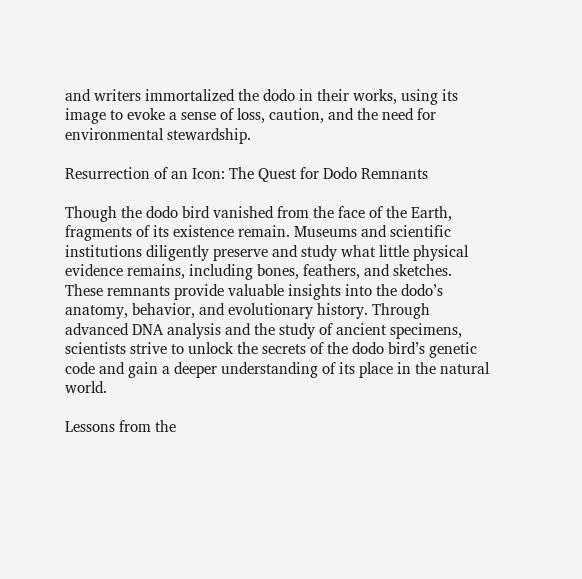and writers immortalized the dodo in their works, using its image to evoke a sense of loss, caution, and the need for environmental stewardship.

Resurrection of an Icon: The Quest for Dodo Remnants

Though the dodo bird vanished from the face of the Earth, fragments of its existence remain. Museums and scientific institutions diligently preserve and study what little physical evidence remains, including bones, feathers, and sketches. These remnants provide valuable insights into the dodo’s anatomy, behavior, and evolutionary history. Through advanced DNA analysis and the study of ancient specimens, scientists strive to unlock the secrets of the dodo bird’s genetic code and gain a deeper understanding of its place in the natural world.

Lessons from the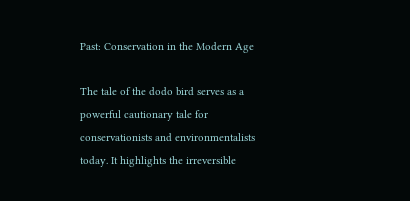Past: Conservation in the Modern Age

The tale of the dodo bird serves as a powerful cautionary tale for conservationists and environmentalists today. It highlights the irreversible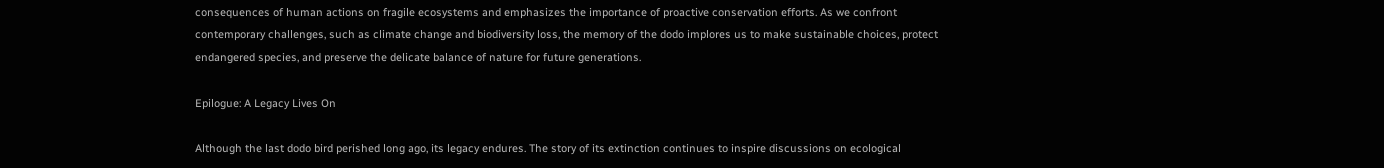consequences of human actions on fragile ecosystems and emphasizes the importance of proactive conservation efforts. As we confront contemporary challenges, such as climate change and biodiversity loss, the memory of the dodo implores us to make sustainable choices, protect endangered species, and preserve the delicate balance of nature for future generations.

Epilogue: A Legacy Lives On

Although the last dodo bird perished long ago, its legacy endures. The story of its extinction continues to inspire discussions on ecological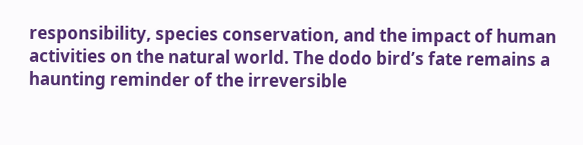responsibility, species conservation, and the impact of human activities on the natural world. The dodo bird’s fate remains a haunting reminder of the irreversible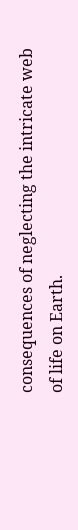consequences of neglecting the intricate web of life on Earth.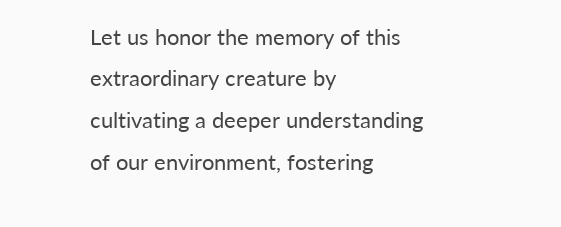Let us honor the memory of this extraordinary creature by cultivating a deeper understanding of our environment, fostering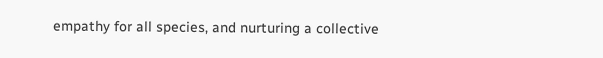empathy for all species, and nurturing a collective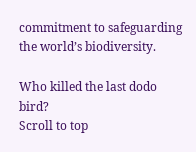commitment to safeguarding the world’s biodiversity.

Who killed the last dodo bird?
Scroll to top